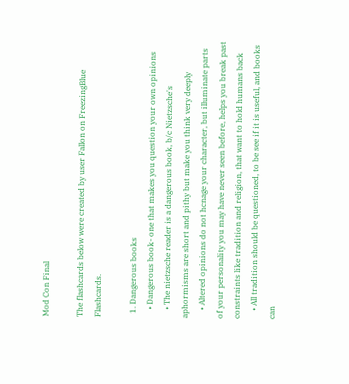Mod Con Final

The flashcards below were created by user Fallon on FreezingBlue Flashcards.

  1. Dangerous books
    • Dangerous book- one that makes you question your own opinions
    • The nietzsche reader is a dangerous book, b/c Nietzsche's aphormisms are short and pithy but make you think very deeply
    • Altered opinions do not hcnage your character, but illuminate parts of your personality you may have never seen before, helps you break past constraints like tradition and religion, that want to hold humans back
    • All tradition should be questioned, to be see if it is useful, and books can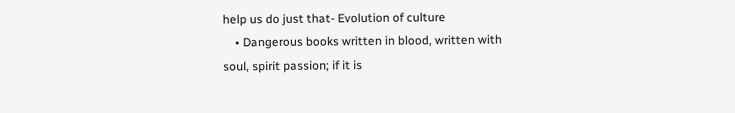help us do just that- Evolution of culture
    • Dangerous books written in blood, written with soul, spirit passion; if it is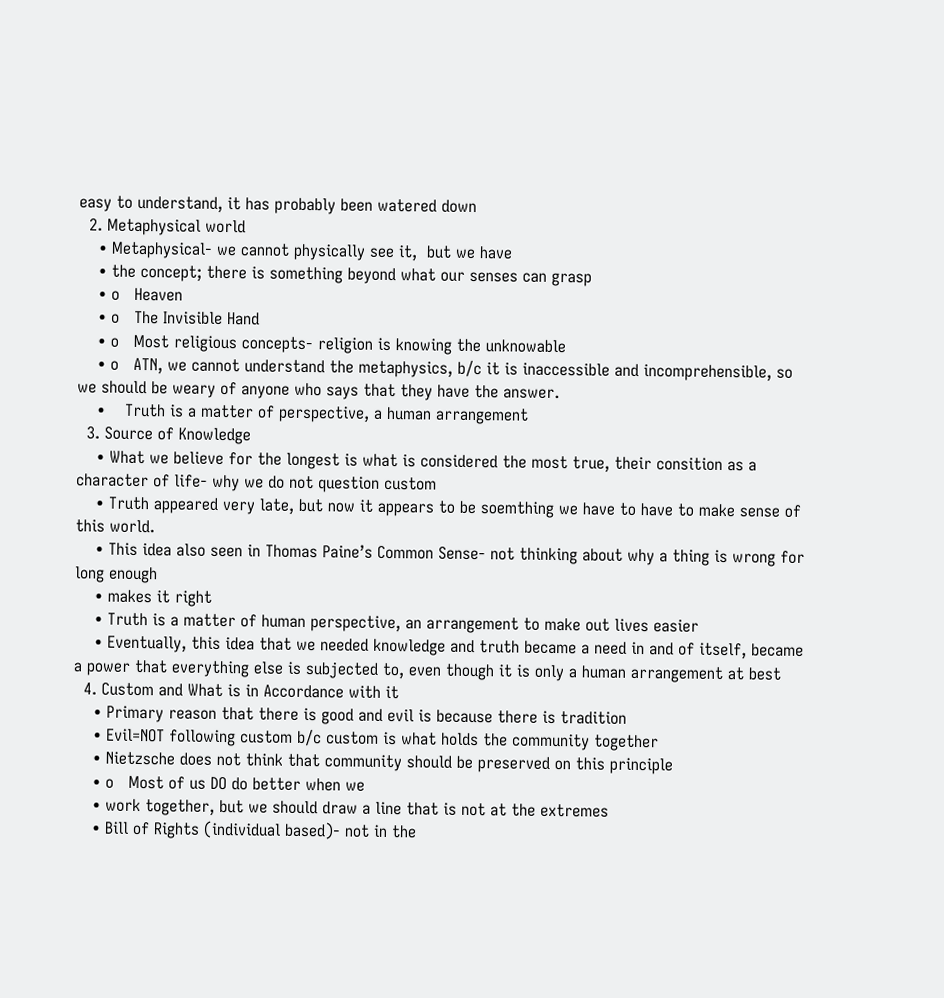easy to understand, it has probably been watered down
  2. Metaphysical world
    • Metaphysical- we cannot physically see it,  but we have
    • the concept; there is something beyond what our senses can grasp
    • o   Heaven
    • o   The Invisible Hand
    • o   Most religious concepts- religion is knowing the unknowable
    • o   ATN, we cannot understand the metaphysics, b/c it is inaccessible and incomprehensible, so we should be weary of anyone who says that they have the answer.
    •    Truth is a matter of perspective, a human arrangement
  3. Source of Knowledge
    • What we believe for the longest is what is considered the most true, their consition as a character of life- why we do not question custom
    • Truth appeared very late, but now it appears to be soemthing we have to have to make sense of this world.
    • This idea also seen in Thomas Paine’s Common Sense- not thinking about why a thing is wrong for long enough
    • makes it right
    • Truth is a matter of human perspective, an arrangement to make out lives easier
    • Eventually, this idea that we needed knowledge and truth became a need in and of itself, became a power that everything else is subjected to, even though it is only a human arrangement at best
  4. Custom and What is in Accordance with it
    • Primary reason that there is good and evil is because there is tradition
    • Evil=NOT following custom b/c custom is what holds the community together
    • Nietzsche does not think that community should be preserved on this principle
    • o   Most of us DO do better when we
    • work together, but we should draw a line that is not at the extremes
    • Bill of Rights (individual based)- not in the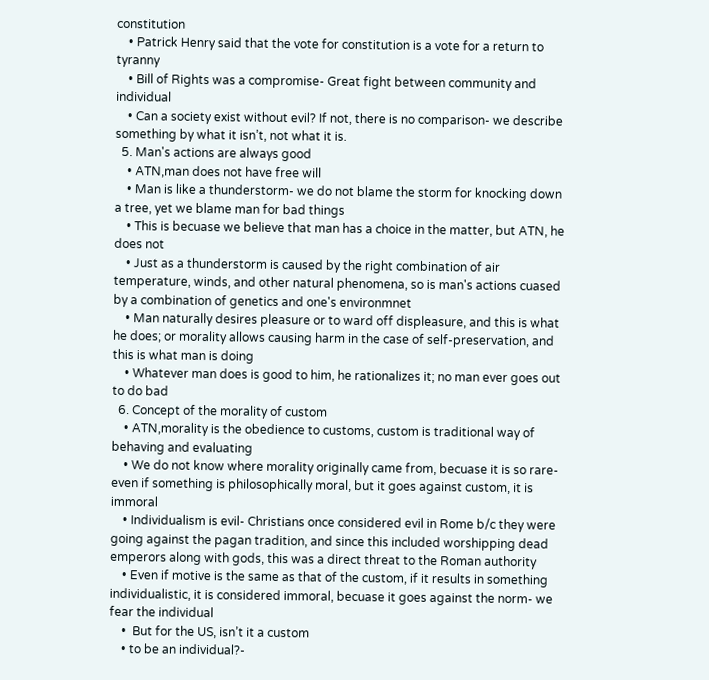constitution
    • Patrick Henry said that the vote for constitution is a vote for a return to tyranny
    • Bill of Rights was a compromise- Great fight between community and individual
    • Can a society exist without evil? If not, there is no comparison- we describe something by what it isn’t, not what it is.
  5. Man's actions are always good
    • ATN,man does not have free will
    • Man is like a thunderstorm- we do not blame the storm for knocking down a tree, yet we blame man for bad things
    • This is becuase we believe that man has a choice in the matter, but ATN, he does not
    • Just as a thunderstorm is caused by the right combination of air temperature, winds, and other natural phenomena, so is man's actions cuased by a combination of genetics and one's environmnet
    • Man naturally desires pleasure or to ward off displeasure, and this is what he does; or morality allows causing harm in the case of self-preservation, and this is what man is doing
    • Whatever man does is good to him, he rationalizes it; no man ever goes out to do bad
  6. Concept of the morality of custom
    • ATN,morality is the obedience to customs, custom is traditional way of behaving and evaluating
    • We do not know where morality originally came from, becuase it is so rare- even if something is philosophically moral, but it goes against custom, it is immoral
    • Individualism is evil- Christians once considered evil in Rome b/c they were going against the pagan tradition, and since this included worshipping dead emperors along with gods, this was a direct threat to the Roman authority
    • Even if motive is the same as that of the custom, if it results in something individualistic, it is considered immoral, becuase it goes against the norm- we fear the individual
    •  But for the US, isn’t it a custom
    • to be an individual?-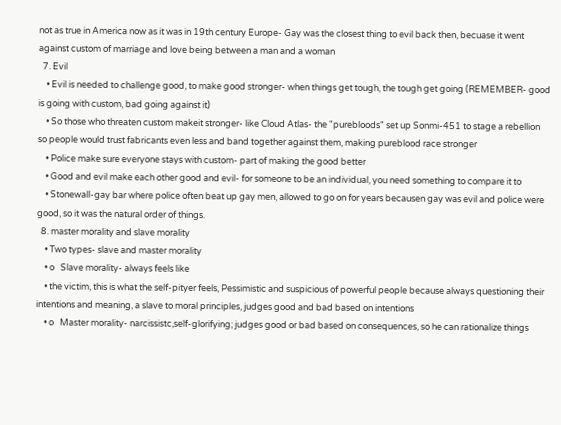not as true in America now as it was in 19th century Europe- Gay was the closest thing to evil back then, becuase it went against custom of marriage and love being between a man and a woman
  7. Evil
    • Evil is needed to challenge good, to make good stronger- when things get tough, the tough get going (REMEMBER- good is going with custom, bad going against it)
    • So those who threaten custom makeit stronger- like Cloud Atlas- the "purebloods" set up Sonmi-451 to stage a rebellion so people would trust fabricants even less and band together against them, making pureblood race stronger
    • Police make sure everyone stays with custom- part of making the good better
    • Good and evil make each other good and evil- for someone to be an individual, you need something to compare it to
    • Stonewall-gay bar where police often beat up gay men, allowed to go on for years becausen gay was evil and police were good, so it was the natural order of things.
  8. master morality and slave morality
    • Two types- slave and master morality
    • o   Slave morality- always feels like
    • the victim, this is what the self-pityer feels, Pessimistic and suspicious of powerful people because always questioning their intentions and meaning, a slave to moral principles, judges good and bad based on intentions
    • o   Master morality- narcissistc,self-glorifying; judges good or bad based on consequences, so he can rationalize things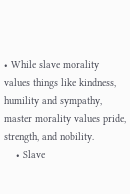• While slave morality values things like kindness, humility and sympathy, master morality values pride, strength, and nobility.
    • Slave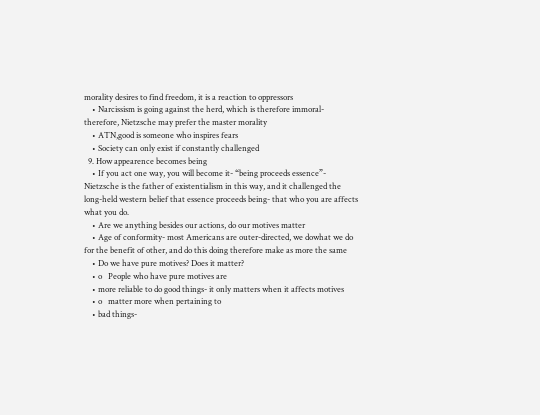morality desires to find freedom, it is a reaction to oppressors
    • Narcissism is going against the herd, which is therefore immoral- therefore, Nietzsche may prefer the master morality
    • ATN,good is someone who inspires fears
    • Society can only exist if constantly challenged
  9. How appearence becomes being
    • If you act one way, you will become it- “being proceeds essence”- Nietzsche is the father of existentialism in this way, and it challenged the long-held western belief that essence proceeds being- that who you are affects what you do.
    • Are we anything besides our actions, do our motives matter
    • Age of conformity- most Americans are outer-directed, we dowhat we do for the benefit of other, and do this doing therefore make as more the same
    • Do we have pure motives? Does it matter?
    • o   People who have pure motives are
    • more reliable to do good things- it only matters when it affects motives
    • o   matter more when pertaining to
    • bad things-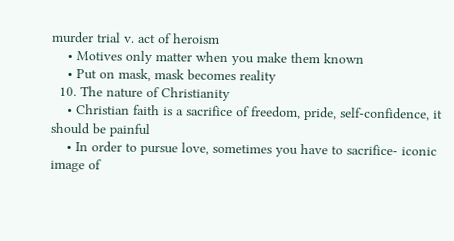murder trial v. act of heroism
    • Motives only matter when you make them known
    • Put on mask, mask becomes reality
  10. The nature of Christianity
    • Christian faith is a sacrifice of freedom, pride, self-confidence, it should be painful
    • In order to pursue love, sometimes you have to sacrifice- iconic image of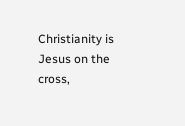Christianity is Jesus on the cross,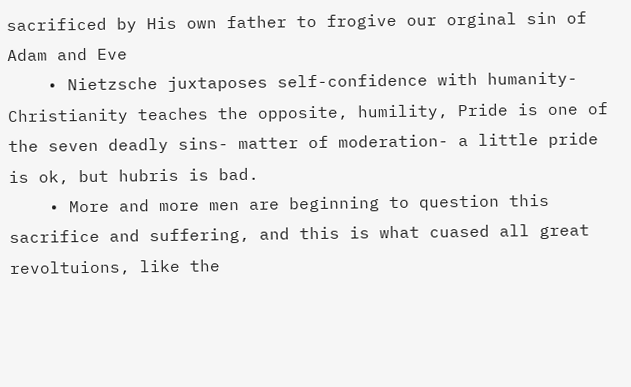sacrificed by His own father to frogive our orginal sin of Adam and Eve
    • Nietzsche juxtaposes self-confidence with humanity- Christianity teaches the opposite, humility, Pride is one of the seven deadly sins- matter of moderation- a little pride is ok, but hubris is bad.
    • More and more men are beginning to question this sacrifice and suffering, and this is what cuased all great revoltuions, like the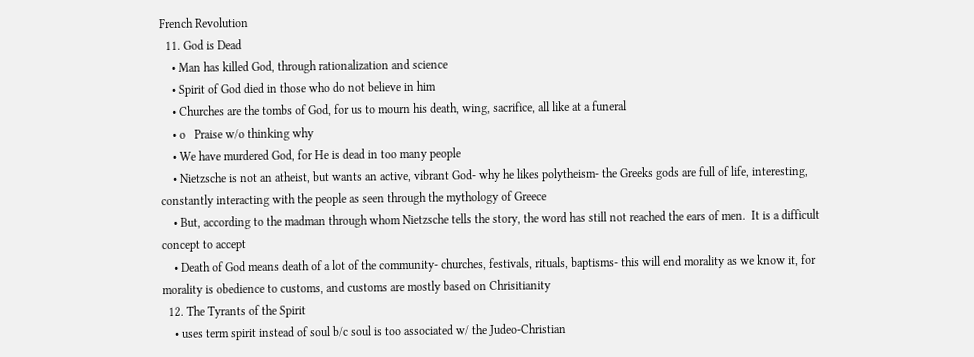French Revolution
  11. God is Dead
    • Man has killed God, through rationalization and science
    • Spirit of God died in those who do not believe in him
    • Churches are the tombs of God, for us to mourn his death, wing, sacrifice, all like at a funeral
    • o   Praise w/o thinking why
    • We have murdered God, for He is dead in too many people
    • Nietzsche is not an atheist, but wants an active, vibrant God- why he likes polytheism- the Greeks gods are full of life, interesting, constantly interacting with the people as seen through the mythology of Greece
    • But, according to the madman through whom Nietzsche tells the story, the word has still not reached the ears of men.  It is a difficult concept to accept
    • Death of God means death of a lot of the community- churches, festivals, rituals, baptisms- this will end morality as we know it, for morality is obedience to customs, and customs are mostly based on Chrisitianity
  12. The Tyrants of the Spirit
    • uses term spirit instead of soul b/c soul is too associated w/ the Judeo-Christian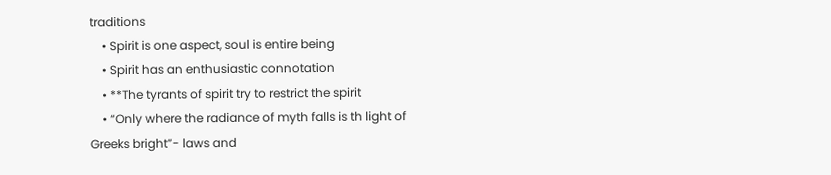traditions
    • Spirit is one aspect, soul is entire being
    • Spirit has an enthusiastic connotation
    • **The tyrants of spirit try to restrict the spirit
    • “Only where the radiance of myth falls is th light of Greeks bright”- laws and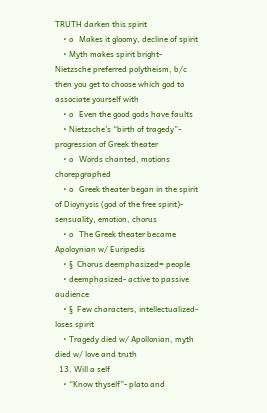TRUTH darken this spirit
    • o   Makes it gloomy, decline of spirit
    • Myth makes spirit bright- Nietzsche preferred polytheism, b/c then you get to choose which god to associate yourself with
    • o   Even the good gods have faults
    • Nietzsche’s “birth of tragedy”- progression of Greek theater
    • o   Words chanted, motions chorepgraphed
    • o   Greek theater began in the spirit of Dioynysis (god of the free spirit)- sensuality, emotion, chorus
    • o   The Greek theater became Apoloynian w/ Euripedis
    • §  Chorus deemphasized= people
    • deemphasized- active to passive audience
    • §  Few characters, intellectualized-loses spirit
    • Tragedy died w/ Apollonian, myth died w/ love and truth
  13. Will a self
    • “Know thyself”- plato and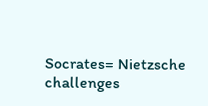Socrates= Nietzsche challenges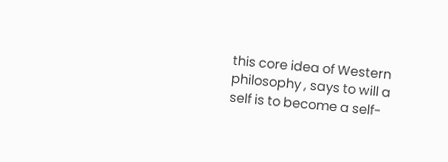this core idea of Western philosophy , says to will a self is to become a self-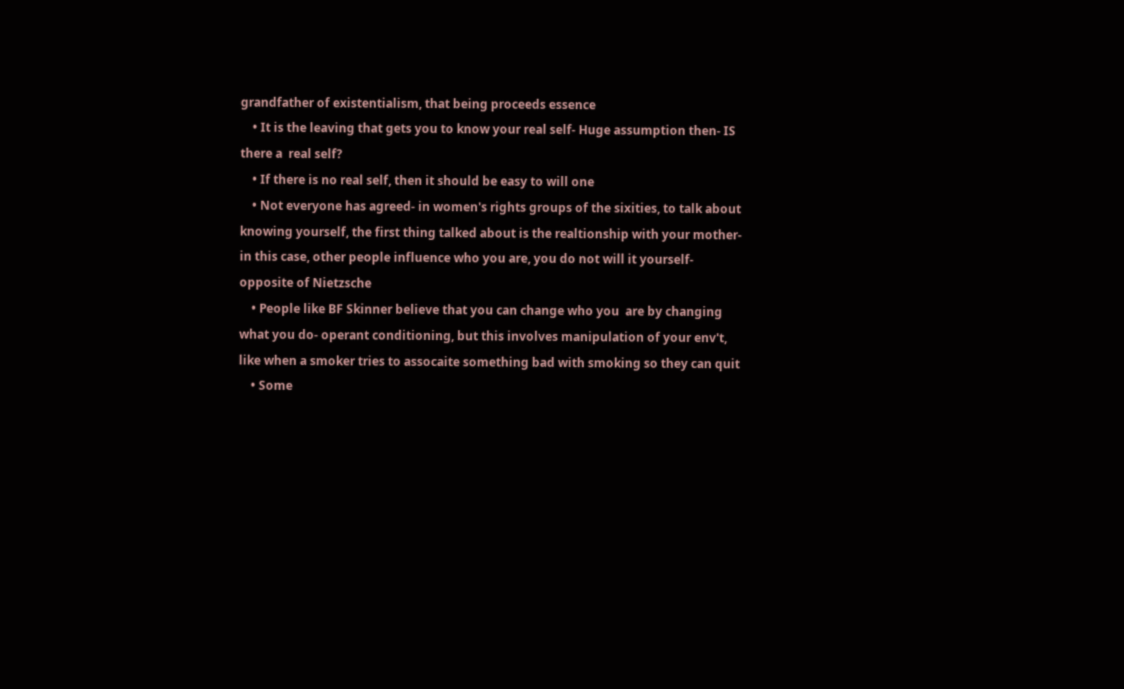grandfather of existentialism, that being proceeds essence
    • It is the leaving that gets you to know your real self- Huge assumption then- IS there a  real self?
    • If there is no real self, then it should be easy to will one
    • Not everyone has agreed- in women's rights groups of the sixities, to talk about knowing yourself, the first thing talked about is the realtionship with your mother- in this case, other people influence who you are, you do not will it yourself- opposite of Nietzsche
    • People like BF Skinner believe that you can change who you  are by changing what you do- operant conditioning, but this involves manipulation of your env't, like when a smoker tries to assocaite something bad with smoking so they can quit
    • Some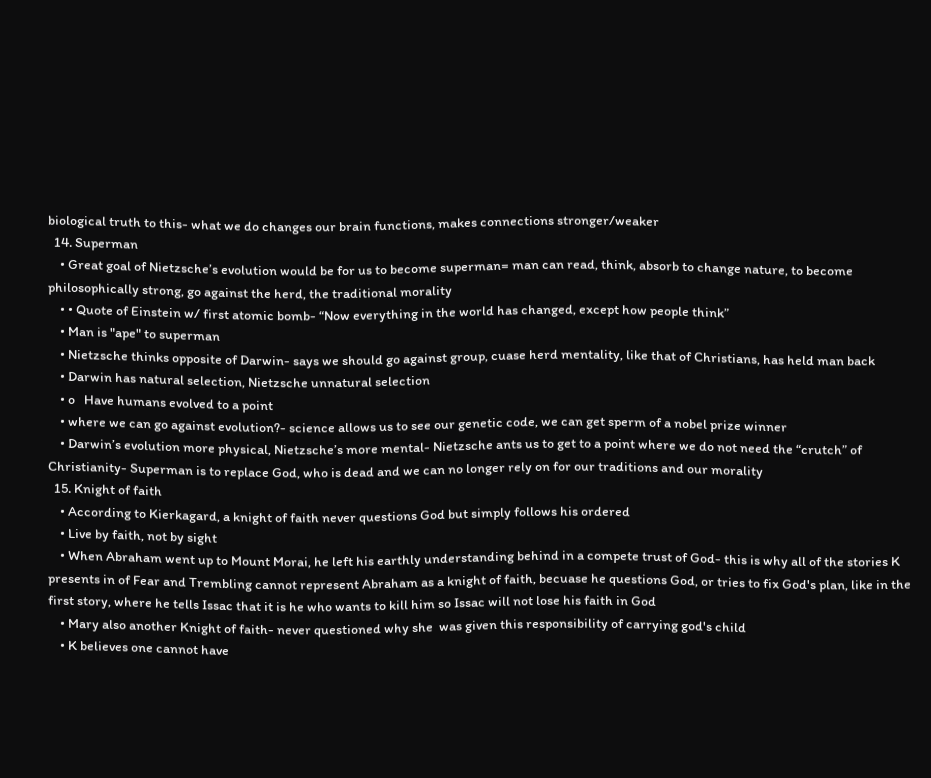biological truth to this- what we do changes our brain functions, makes connections stronger/weaker
  14. Superman
    • Great goal of Nietzsche’s evolution would be for us to become superman= man can read, think, absorb to change nature, to become philosophically strong, go against the herd, the traditional morality
    • • Quote of Einstein w/ first atomic bomb- “Now everything in the world has changed, except how people think”
    • Man is "ape" to superman
    • Nietzsche thinks opposite of Darwin- says we should go against group, cuase herd mentality, like that of Christians, has held man back
    • Darwin has natural selection, Nietzsche unnatural selection
    • o   Have humans evolved to a point
    • where we can go against evolution?- science allows us to see our genetic code, we can get sperm of a nobel prize winner
    • Darwin’s evolution more physical, Nietzsche’s more mental- Nietzsche ants us to get to a point where we do not need the “crutch” of Christianity- Superman is to replace God, who is dead and we can no longer rely on for our traditions and our morality
  15. Knight of faith
    • According to Kierkagard, a knight of faith never questions God but simply follows his ordered
    • Live by faith, not by sight
    • When Abraham went up to Mount Morai, he left his earthly understanding behind in a compete trust of God- this is why all of the stories K presents in of Fear and Trembling cannot represent Abraham as a knight of faith, becuase he questions God, or tries to fix God's plan, like in the first story, where he tells Issac that it is he who wants to kill him so Issac will not lose his faith in God
    • Mary also another Knight of faith- never questioned why she  was given this responsibility of carrying god's child
    • K believes one cannot have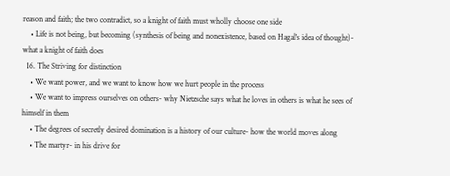reason and faith; the two contradict, so a knight of faith must wholly choose one side
    • Life is not being, but becoming (synthesis of being and nonexistence, based on Hagal's idea of thought)- what a knight of faith does
  16. The Striving for distinction
    • We want power, and we want to know how we hurt people in the process
    • We want to impress ourselves on others- why Nietzsche says what he loves in others is what he sees of himself in them
    • The degrees of secretly desired domination is a history of our culture- how the world moves along
    • The martyr- in his drive for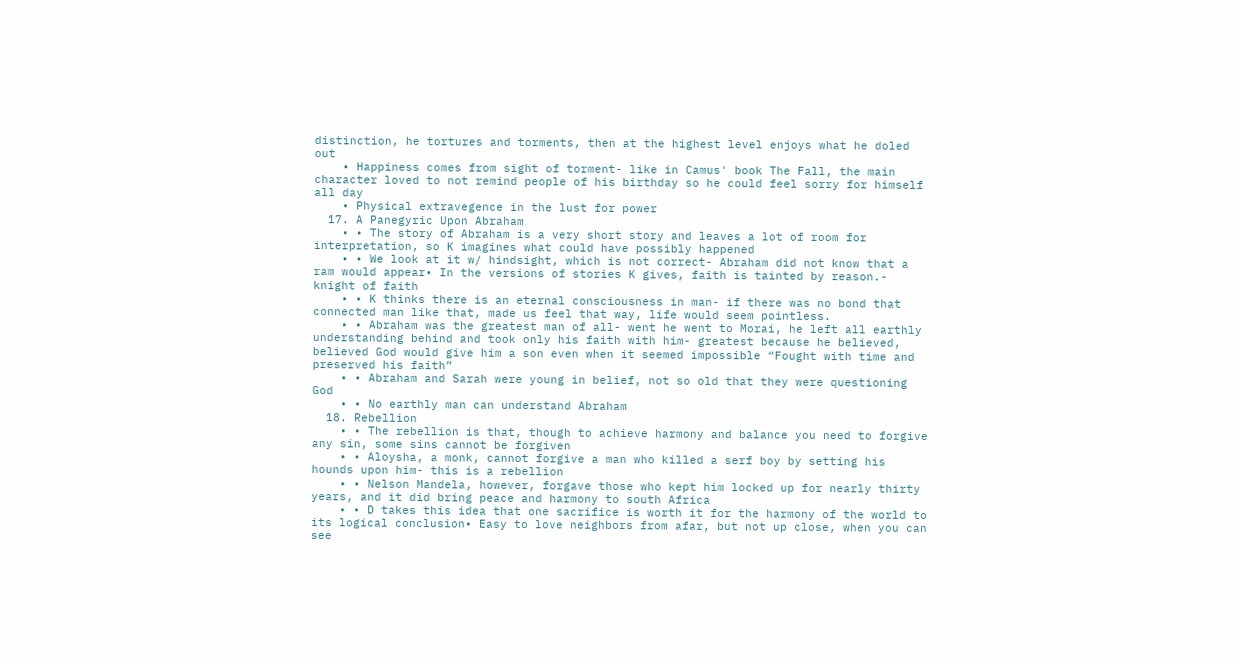distinction, he tortures and torments, then at the highest level enjoys what he doled out
    • Happiness comes from sight of torment- like in Camus' book The Fall, the main character loved to not remind people of his birthday so he could feel sorry for himself all day
    • Physical extravegence in the lust for power
  17. A Panegyric Upon Abraham
    • • The story of Abraham is a very short story and leaves a lot of room for interpretation, so K imagines what could have possibly happened
    • • We look at it w/ hindsight, which is not correct- Abraham did not know that a ram would appear• In the versions of stories K gives, faith is tainted by reason.- knight of faith
    • • K thinks there is an eternal consciousness in man- if there was no bond that connected man like that, made us feel that way, life would seem pointless.
    • • Abraham was the greatest man of all- went he went to Morai, he left all earthly understanding behind and took only his faith with him- greatest because he believed, believed God would give him a son even when it seemed impossible “Fought with time and preserved his faith”
    • • Abraham and Sarah were young in belief, not so old that they were questioning God
    • • No earthly man can understand Abraham
  18. Rebellion
    • • The rebellion is that, though to achieve harmony and balance you need to forgive any sin, some sins cannot be forgiven
    • • Aloysha, a monk, cannot forgive a man who killed a serf boy by setting his hounds upon him- this is a rebellion
    • • Nelson Mandela, however, forgave those who kept him locked up for nearly thirty years, and it did bring peace and harmony to south Africa
    • • D takes this idea that one sacrifice is worth it for the harmony of the world to its logical conclusion• Easy to love neighbors from afar, but not up close, when you can see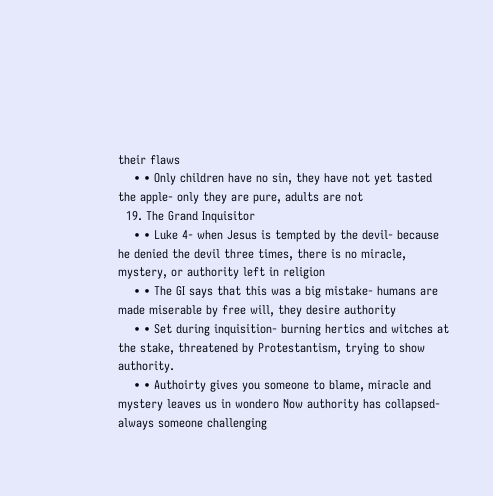their flaws
    • • Only children have no sin, they have not yet tasted the apple- only they are pure, adults are not
  19. The Grand Inquisitor
    • • Luke 4- when Jesus is tempted by the devil- because he denied the devil three times, there is no miracle, mystery, or authority left in religion
    • • The GI says that this was a big mistake- humans are made miserable by free will, they desire authority
    • • Set during inquisition- burning hertics and witches at the stake, threatened by Protestantism, trying to show authority.
    • • Authoirty gives you someone to blame, miracle and mystery leaves us in wondero Now authority has collapsed- always someone challenging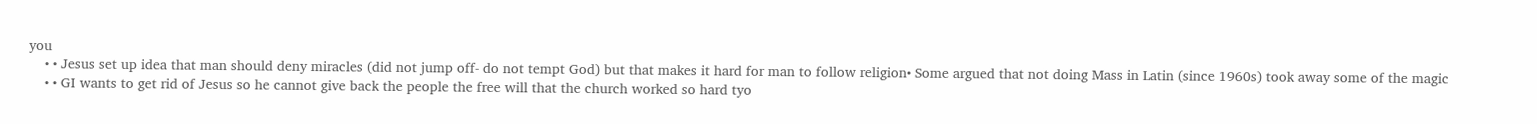you
    • • Jesus set up idea that man should deny miracles (did not jump off- do not tempt God) but that makes it hard for man to follow religion• Some argued that not doing Mass in Latin (since 1960s) took away some of the magic
    • • GI wants to get rid of Jesus so he cannot give back the people the free will that the church worked so hard tyo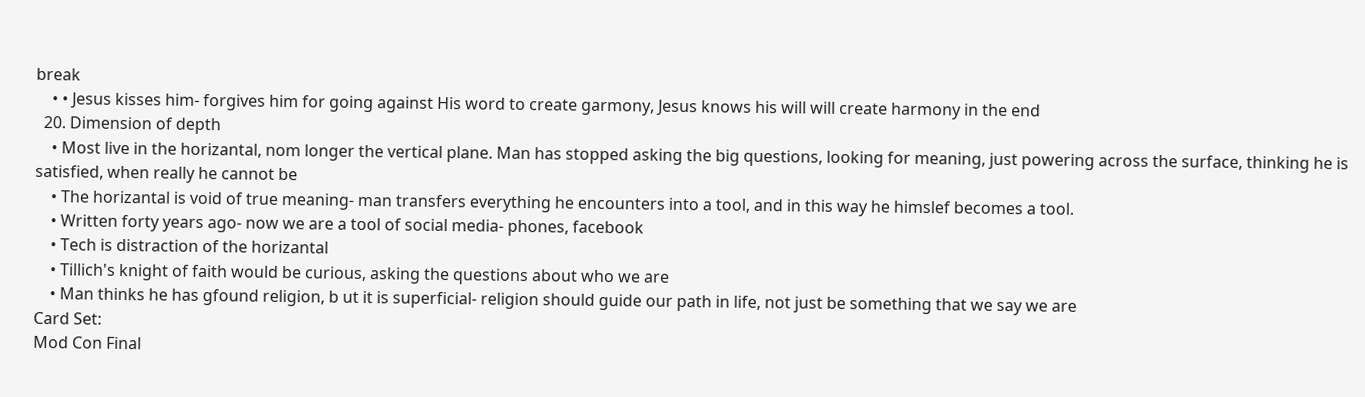break
    • • Jesus kisses him- forgives him for going against His word to create garmony, Jesus knows his will will create harmony in the end
  20. Dimension of depth
    • Most live in the horizantal, nom longer the vertical plane. Man has stopped asking the big questions, looking for meaning, just powering across the surface, thinking he is satisfied, when really he cannot be
    • The horizantal is void of true meaning- man transfers everything he encounters into a tool, and in this way he himslef becomes a tool.
    • Written forty years ago- now we are a tool of social media- phones, facebook
    • Tech is distraction of the horizantal
    • Tillich's knight of faith would be curious, asking the questions about who we are
    • Man thinks he has gfound religion, b ut it is superficial- religion should guide our path in life, not just be something that we say we are
Card Set:
Mod Con Final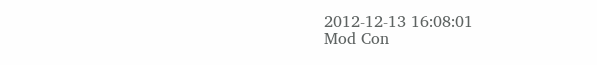2012-12-13 16:08:01
Mod Con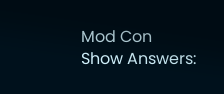Mod Con
Show Answers: